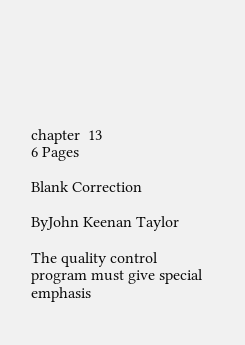chapter  13
6 Pages

Blank Correction

ByJohn Keenan Taylor

The quality control program must give special emphasis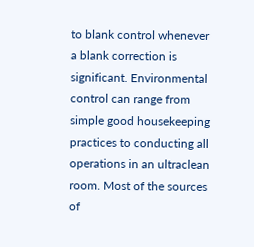to blank control whenever a blank correction is significant. Environmental control can range from simple good housekeeping practices to conducting all operations in an ultraclean room. Most of the sources of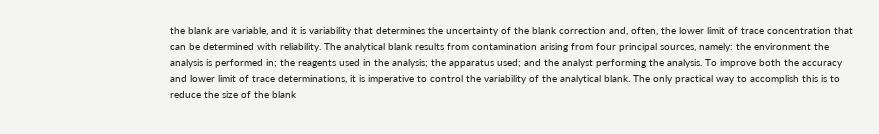the blank are variable, and it is variability that determines the uncertainty of the blank correction and, often, the lower limit of trace concentration that can be determined with reliability. The analytical blank results from contamination arising from four principal sources, namely: the environment the analysis is performed in; the reagents used in the analysis; the apparatus used; and the analyst performing the analysis. To improve both the accuracy and lower limit of trace determinations, it is imperative to control the variability of the analytical blank. The only practical way to accomplish this is to reduce the size of the blank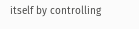itself by controlling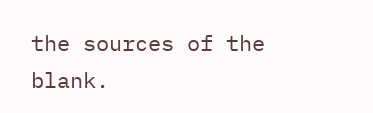the sources of the blank.